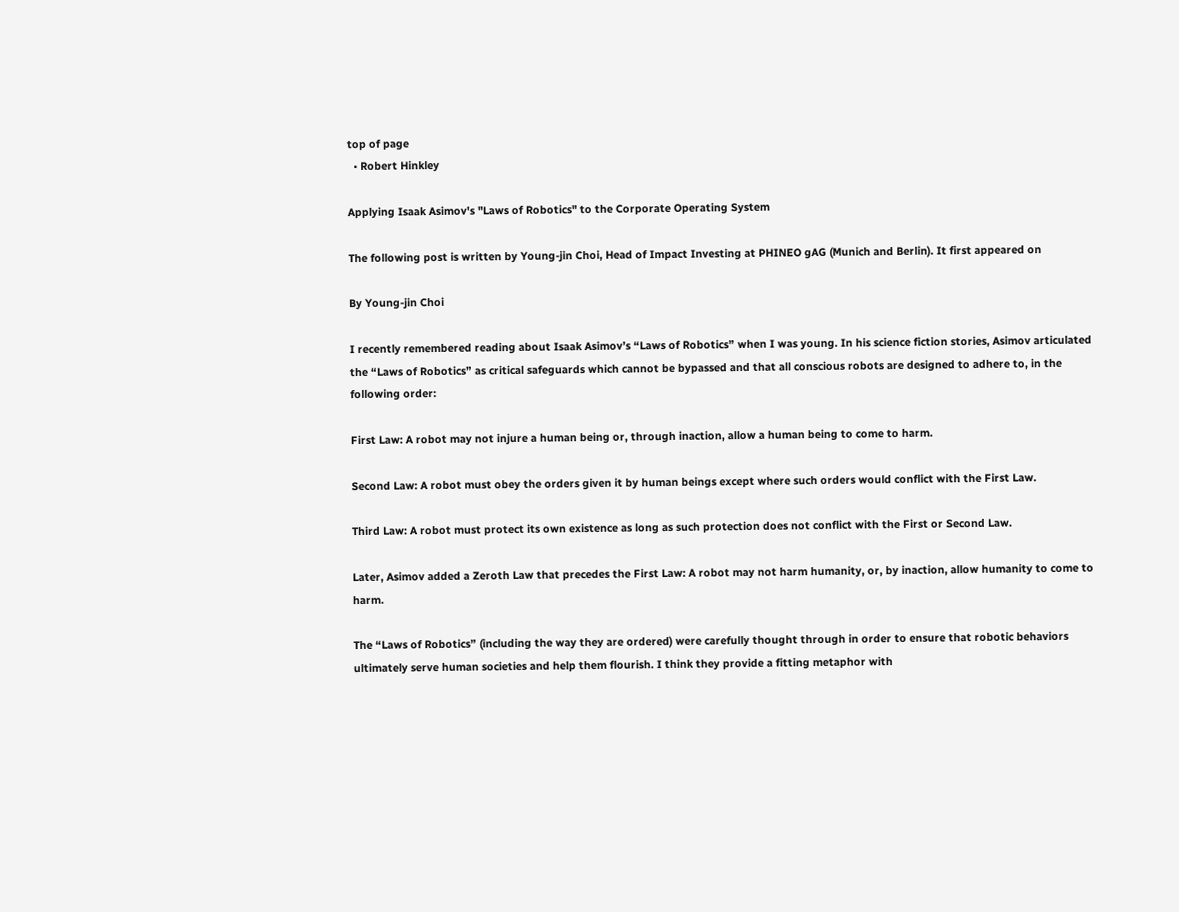top of page
  • Robert Hinkley

Applying Isaak Asimov's "Laws of Robotics" to the Corporate Operating System

The following post is written by Young-jin Choi, Head of Impact Investing at PHINEO gAG (Munich and Berlin). It first appeared on

By Young-jin Choi

I recently remembered reading about Isaak Asimov’s “Laws of Robotics” when I was young. In his science fiction stories, Asimov articulated the “Laws of Robotics” as critical safeguards which cannot be bypassed and that all conscious robots are designed to adhere to, in the following order:

First Law: A robot may not injure a human being or, through inaction, allow a human being to come to harm.

Second Law: A robot must obey the orders given it by human beings except where such orders would conflict with the First Law.

Third Law: A robot must protect its own existence as long as such protection does not conflict with the First or Second Law.

Later, Asimov added a Zeroth Law that precedes the First Law: A robot may not harm humanity, or, by inaction, allow humanity to come to harm.

The “Laws of Robotics” (including the way they are ordered) were carefully thought through in order to ensure that robotic behaviors ultimately serve human societies and help them flourish. I think they provide a fitting metaphor with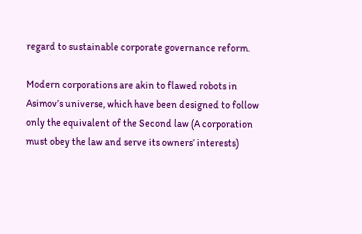regard to sustainable corporate governance reform.

Modern corporations are akin to flawed robots in Asimov’s universe, which have been designed to follow only the equivalent of the Second law (A corporation must obey the law and serve its owners’ interests)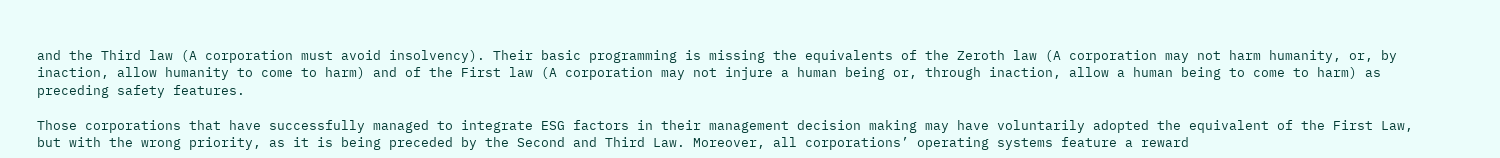and the Third law (A corporation must avoid insolvency). Their basic programming is missing the equivalents of the Zeroth law (A corporation may not harm humanity, or, by inaction, allow humanity to come to harm) and of the First law (A corporation may not injure a human being or, through inaction, allow a human being to come to harm) as preceding safety features.

Those corporations that have successfully managed to integrate ESG factors in their management decision making may have voluntarily adopted the equivalent of the First Law, but with the wrong priority, as it is being preceded by the Second and Third Law. Moreover, all corporations’ operating systems feature a reward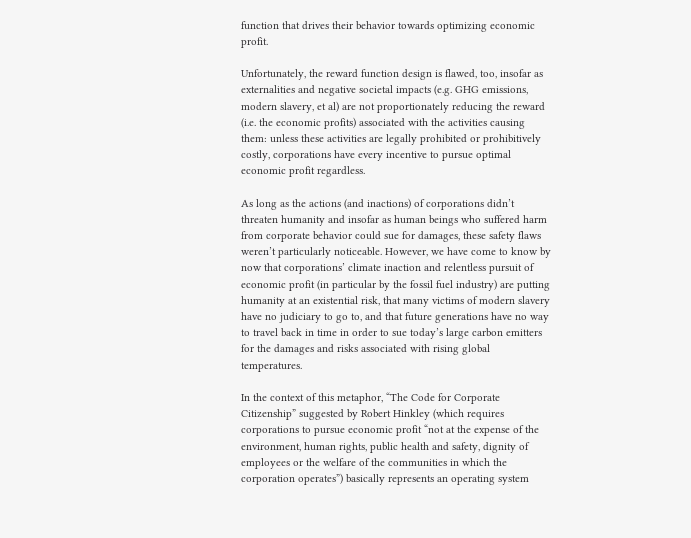function that drives their behavior towards optimizing economic profit.

Unfortunately, the reward function design is flawed, too, insofar as externalities and negative societal impacts (e.g. GHG emissions, modern slavery, et al) are not proportionately reducing the reward (i.e. the economic profits) associated with the activities causing them: unless these activities are legally prohibited or prohibitively costly, corporations have every incentive to pursue optimal economic profit regardless.

As long as the actions (and inactions) of corporations didn’t threaten humanity and insofar as human beings who suffered harm from corporate behavior could sue for damages, these safety flaws weren’t particularly noticeable. However, we have come to know by now that corporations’ climate inaction and relentless pursuit of economic profit (in particular by the fossil fuel industry) are putting humanity at an existential risk, that many victims of modern slavery have no judiciary to go to, and that future generations have no way to travel back in time in order to sue today’s large carbon emitters for the damages and risks associated with rising global temperatures.

In the context of this metaphor, “The Code for Corporate Citizenship” suggested by Robert Hinkley (which requires corporations to pursue economic profit “not at the expense of the environment, human rights, public health and safety, dignity of employees or the welfare of the communities in which the corporation operates”) basically represents an operating system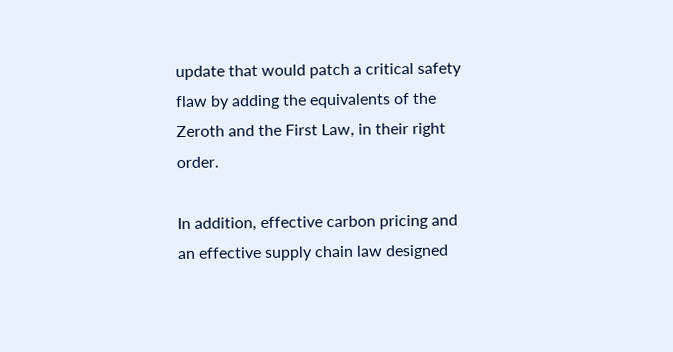update that would patch a critical safety flaw by adding the equivalents of the Zeroth and the First Law, in their right order.

In addition, effective carbon pricing and an effective supply chain law designed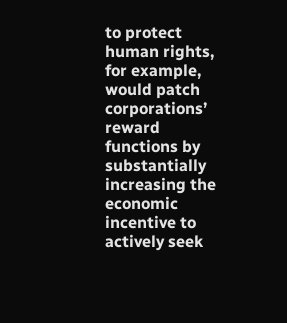to protect human rights, for example, would patch corporations’ reward functions by substantially increasing the economic incentive to actively seek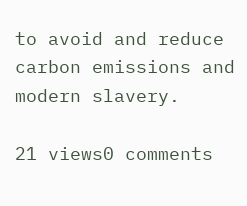to avoid and reduce carbon emissions and modern slavery.

21 views0 comments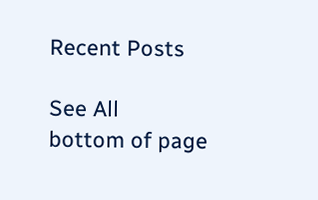Recent Posts

See All
bottom of page